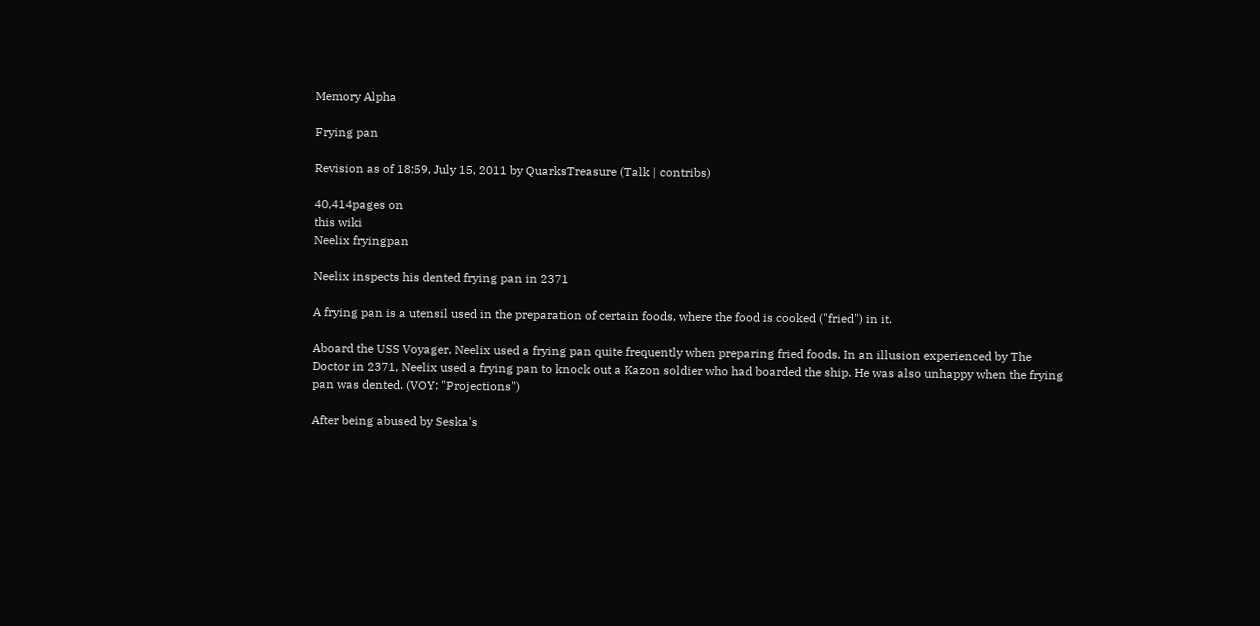Memory Alpha

Frying pan

Revision as of 18:59, July 15, 2011 by QuarksTreasure (Talk | contribs)

40,414pages on
this wiki
Neelix fryingpan

Neelix inspects his dented frying pan in 2371

A frying pan is a utensil used in the preparation of certain foods, where the food is cooked ("fried") in it.

Aboard the USS Voyager, Neelix used a frying pan quite frequently when preparing fried foods. In an illusion experienced by The Doctor in 2371, Neelix used a frying pan to knock out a Kazon soldier who had boarded the ship. He was also unhappy when the frying pan was dented. (VOY: "Projections")

After being abused by Seska's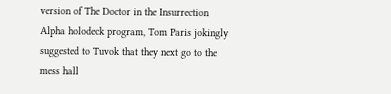version of The Doctor in the Insurrection Alpha holodeck program, Tom Paris jokingly suggested to Tuvok that they next go to the mess hall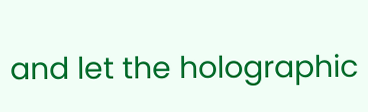and let the holographic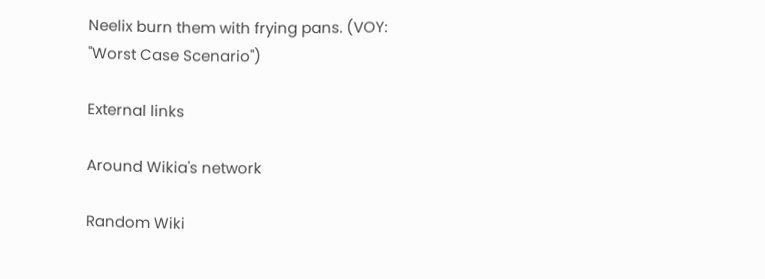Neelix burn them with frying pans. (VOY: "Worst Case Scenario")

External links

Around Wikia's network

Random Wiki